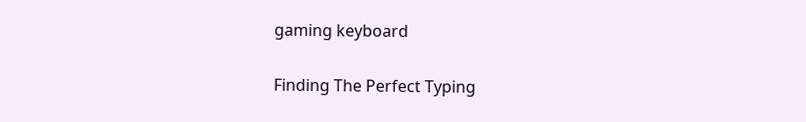gaming keyboard

Finding The Perfect Typing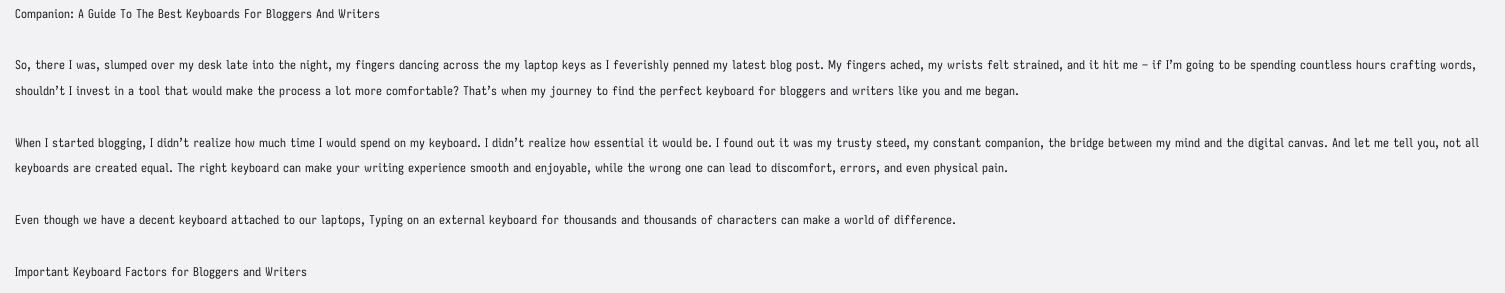Companion: A Guide To The Best Keyboards For Bloggers And Writers

So, there I was, slumped over my desk late into the night, my fingers dancing across the my laptop keys as I feverishly penned my latest blog post. My fingers ached, my wrists felt strained, and it hit me – if I’m going to be spending countless hours crafting words, shouldn’t I invest in a tool that would make the process a lot more comfortable? That’s when my journey to find the perfect keyboard for bloggers and writers like you and me began.

When I started blogging, I didn’t realize how much time I would spend on my keyboard. I didn’t realize how essential it would be. I found out it was my trusty steed, my constant companion, the bridge between my mind and the digital canvas. And let me tell you, not all keyboards are created equal. The right keyboard can make your writing experience smooth and enjoyable, while the wrong one can lead to discomfort, errors, and even physical pain.

Even though we have a decent keyboard attached to our laptops, Typing on an external keyboard for thousands and thousands of characters can make a world of difference.

Important Keyboard Factors for Bloggers and Writers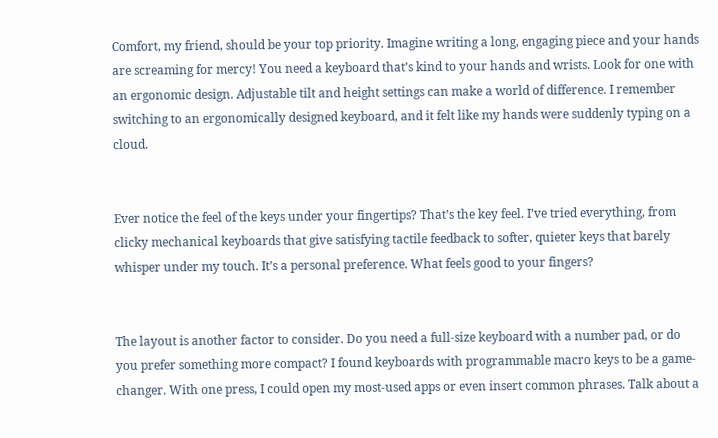Comfort, my friend, should be your top priority. Imagine writing a long, engaging piece and your hands are screaming for mercy! You need a keyboard that’s kind to your hands and wrists. Look for one with an ergonomic design. Adjustable tilt and height settings can make a world of difference. I remember switching to an ergonomically designed keyboard, and it felt like my hands were suddenly typing on a cloud.


Ever notice the feel of the keys under your fingertips? That’s the key feel. I’ve tried everything, from clicky mechanical keyboards that give satisfying tactile feedback to softer, quieter keys that barely whisper under my touch. It’s a personal preference. What feels good to your fingers?


The layout is another factor to consider. Do you need a full-size keyboard with a number pad, or do you prefer something more compact? I found keyboards with programmable macro keys to be a game-changer. With one press, I could open my most-used apps or even insert common phrases. Talk about a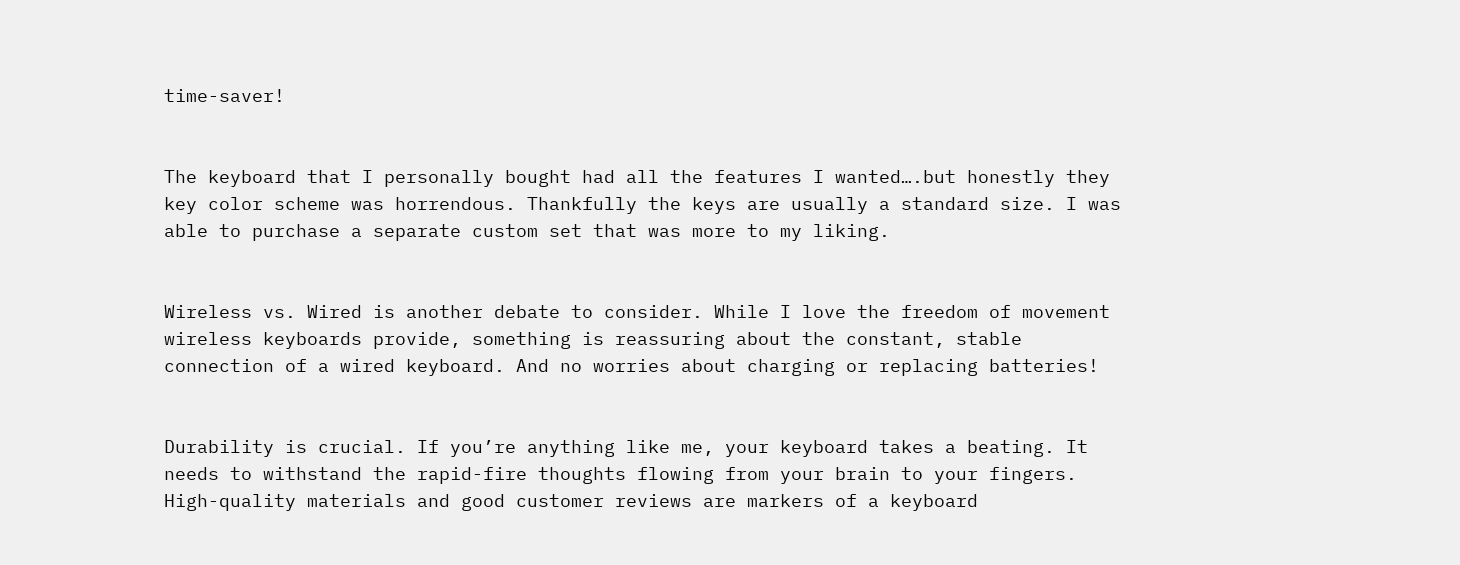time-saver!


The keyboard that I personally bought had all the features I wanted….but honestly they key color scheme was horrendous. Thankfully the keys are usually a standard size. I was able to purchase a separate custom set that was more to my liking.


Wireless vs. Wired is another debate to consider. While I love the freedom of movement wireless keyboards provide, something is reassuring about the constant, stable connection of a wired keyboard. And no worries about charging or replacing batteries!


Durability is crucial. If you’re anything like me, your keyboard takes a beating. It needs to withstand the rapid-fire thoughts flowing from your brain to your fingers. High-quality materials and good customer reviews are markers of a keyboard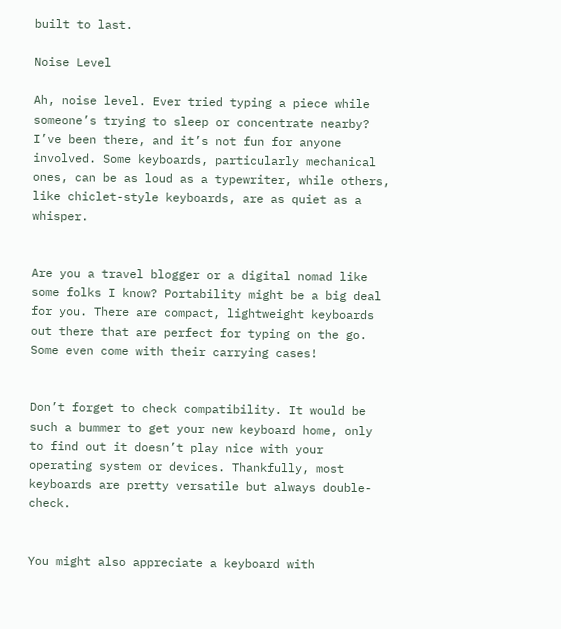built to last.

Noise Level

Ah, noise level. Ever tried typing a piece while someone’s trying to sleep or concentrate nearby? I’ve been there, and it’s not fun for anyone involved. Some keyboards, particularly mechanical ones, can be as loud as a typewriter, while others, like chiclet-style keyboards, are as quiet as a whisper.


Are you a travel blogger or a digital nomad like some folks I know? Portability might be a big deal for you. There are compact, lightweight keyboards out there that are perfect for typing on the go. Some even come with their carrying cases!


Don’t forget to check compatibility. It would be such a bummer to get your new keyboard home, only to find out it doesn’t play nice with your operating system or devices. Thankfully, most keyboards are pretty versatile but always double-check.


You might also appreciate a keyboard with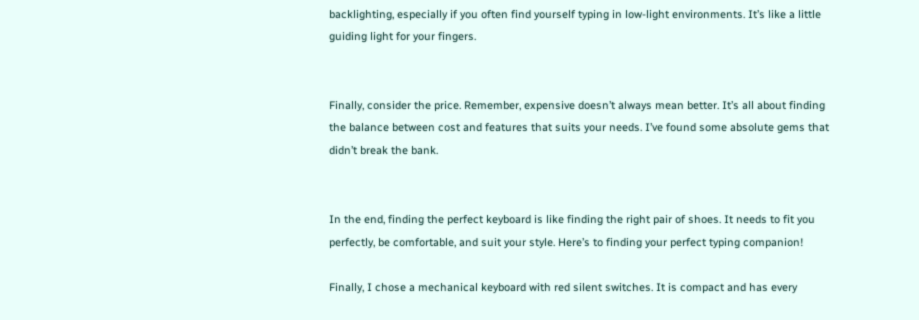backlighting, especially if you often find yourself typing in low-light environments. It’s like a little guiding light for your fingers.


Finally, consider the price. Remember, expensive doesn’t always mean better. It’s all about finding the balance between cost and features that suits your needs. I’ve found some absolute gems that didn’t break the bank.


In the end, finding the perfect keyboard is like finding the right pair of shoes. It needs to fit you perfectly, be comfortable, and suit your style. Here’s to finding your perfect typing companion!

Finally, I chose a mechanical keyboard with red silent switches. It is compact and has every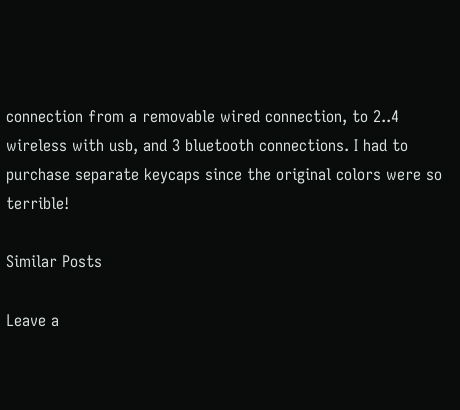connection from a removable wired connection, to 2..4 wireless with usb, and 3 bluetooth connections. I had to purchase separate keycaps since the original colors were so terrible!

Similar Posts

Leave a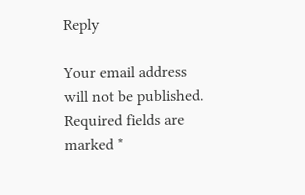Reply

Your email address will not be published. Required fields are marked *